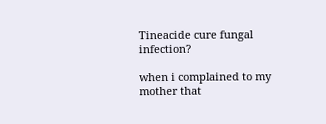Tineacide cure fungal infection?

when i complained to my mother that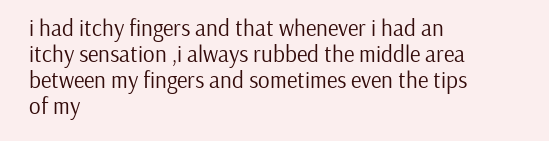i had itchy fingers and that whenever i had an itchy sensation ,i always rubbed the middle area between my fingers and sometimes even the tips of my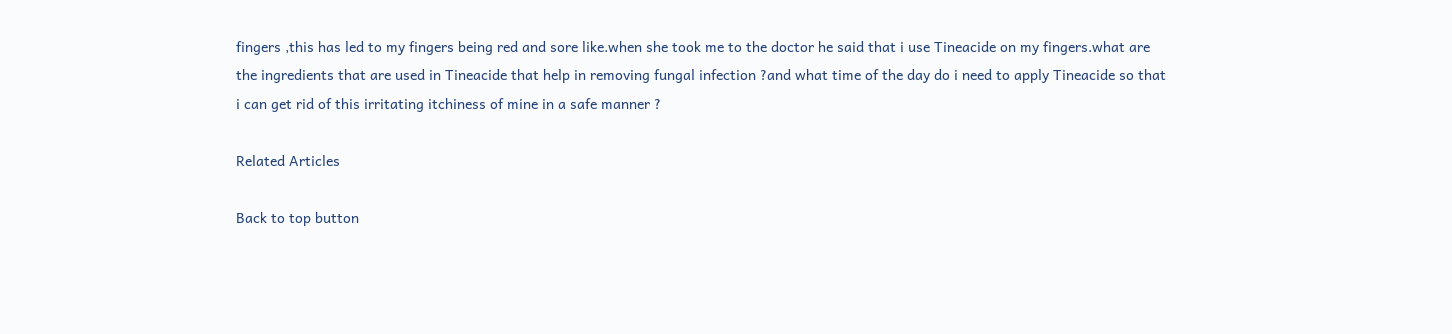fingers ,this has led to my fingers being red and sore like.when she took me to the doctor he said that i use Tineacide on my fingers.what are the ingredients that are used in Tineacide that help in removing fungal infection ?and what time of the day do i need to apply Tineacide so that i can get rid of this irritating itchiness of mine in a safe manner ?

Related Articles

Back to top button